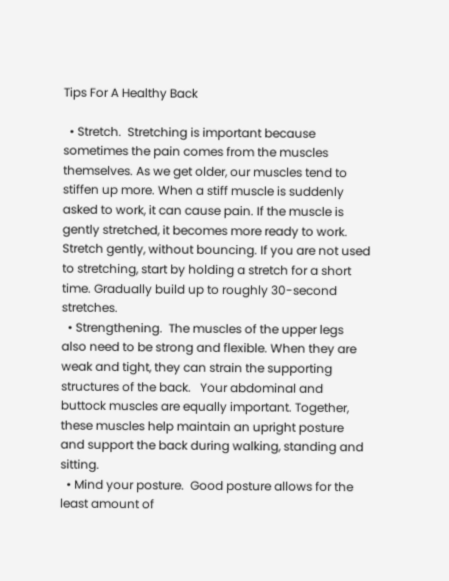Tips For A Healthy Back

  • Stretch.  Stretching is important because sometimes the pain comes from the muscles themselves. As we get older, our muscles tend to stiffen up more. When a stiff muscle is suddenly asked to work, it can cause pain. If the muscle is gently stretched, it becomes more ready to work. Stretch gently, without bouncing. If you are not used to stretching, start by holding a stretch for a short time. Gradually build up to roughly 30-second stretches.
  • Strengthening.  The muscles of the upper legs also need to be strong and flexible. When they are weak and tight, they can strain the supporting structures of the back.   Your abdominal and buttock muscles are equally important. Together, these muscles help maintain an upright posture and support the back during walking, standing and sitting.
  • Mind your posture.  Good posture allows for the least amount of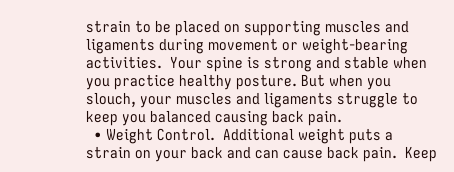strain to be placed on supporting muscles and ligaments during movement or weight-bearing activities.  Your spine is strong and stable when you practice healthy posture. But when you slouch, your muscles and ligaments struggle to keep you balanced causing back pain.
  • Weight Control.  Additional weight puts a strain on your back and can cause back pain.  Keep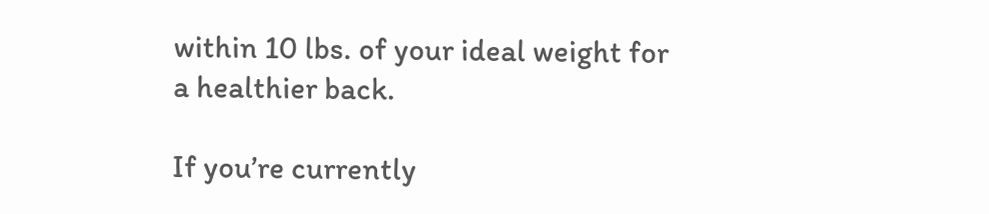within 10 lbs. of your ideal weight for a healthier back.

If you’re currently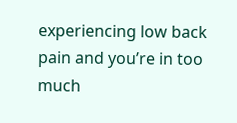experiencing low back pain and you’re in too much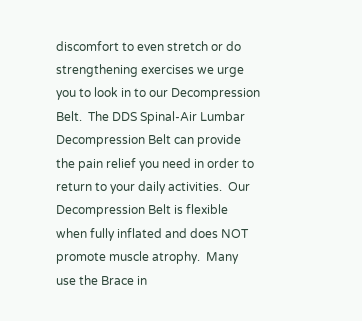discomfort to even stretch or do strengthening exercises we urge you to look in to our Decompression Belt.  The DDS Spinal-Air Lumbar Decompression Belt can provide the pain relief you need in order to return to your daily activities.  Our Decompression Belt is flexible when fully inflated and does NOT promote muscle atrophy.  Many use the Brace in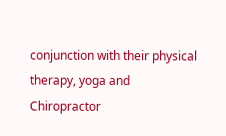conjunction with their physical therapy, yoga and Chiropractor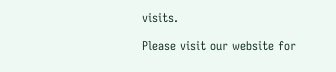visits.

Please visit our website for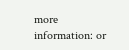more information: or